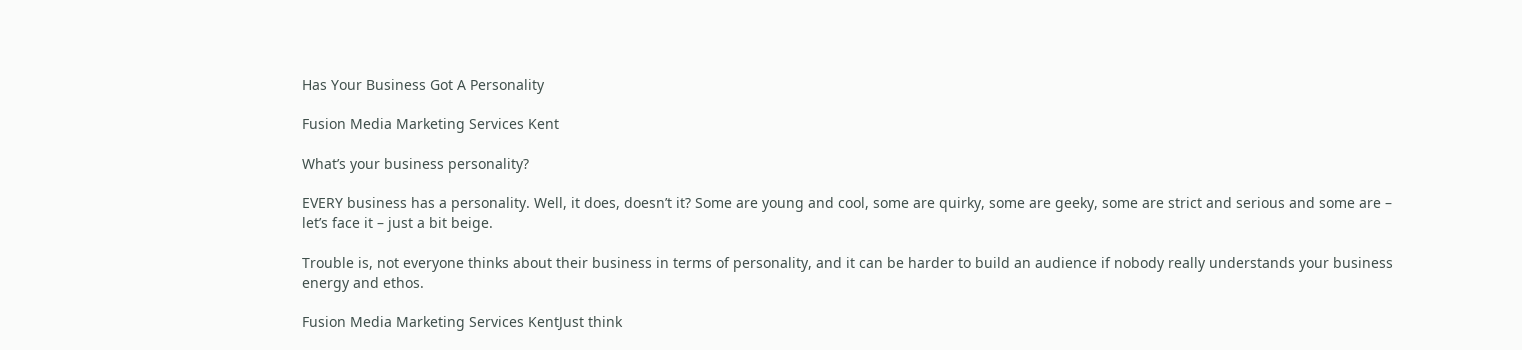Has Your Business Got A Personality

Fusion Media Marketing Services Kent

What’s your business personality?

EVERY business has a personality. Well, it does, doesn’t it? Some are young and cool, some are quirky, some are geeky, some are strict and serious and some are – let’s face it – just a bit beige.

Trouble is, not everyone thinks about their business in terms of personality, and it can be harder to build an audience if nobody really understands your business energy and ethos.

Fusion Media Marketing Services KentJust think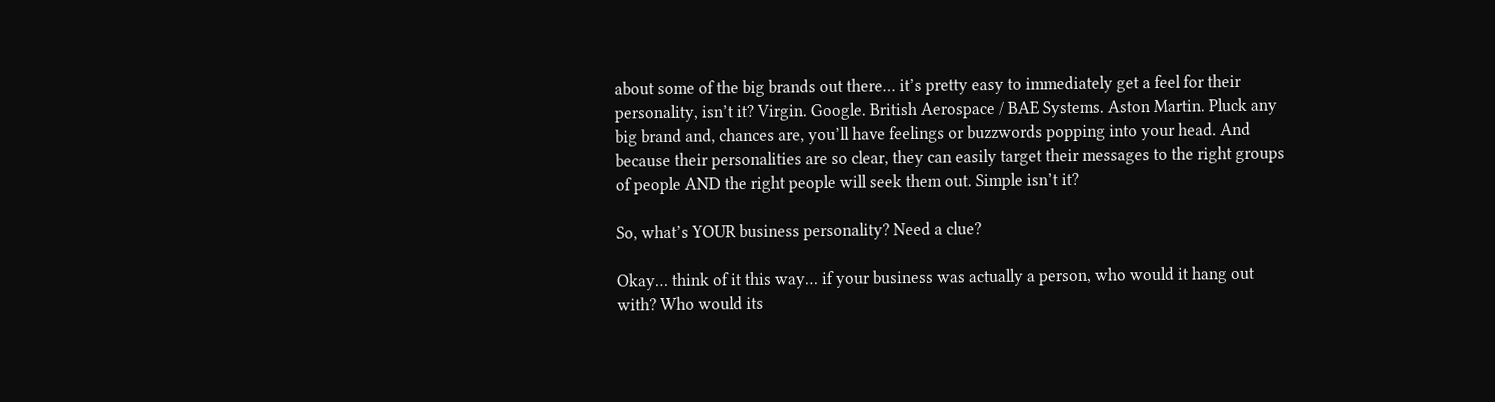about some of the big brands out there… it’s pretty easy to immediately get a feel for their personality, isn’t it? Virgin. Google. British Aerospace / BAE Systems. Aston Martin. Pluck any big brand and, chances are, you’ll have feelings or buzzwords popping into your head. And because their personalities are so clear, they can easily target their messages to the right groups of people AND the right people will seek them out. Simple isn’t it?

So, what’s YOUR business personality? Need a clue?

Okay… think of it this way… if your business was actually a person, who would it hang out with? Who would its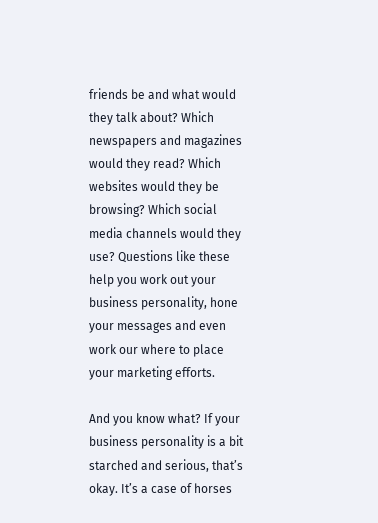friends be and what would they talk about? Which newspapers and magazines would they read? Which websites would they be browsing? Which social media channels would they use? Questions like these help you work out your business personality, hone your messages and even work our where to place your marketing efforts.

And you know what? If your business personality is a bit starched and serious, that’s okay. It’s a case of horses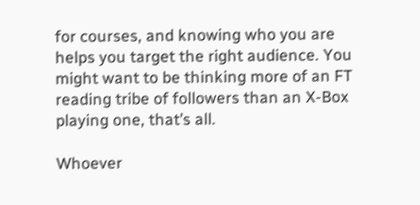for courses, and knowing who you are helps you target the right audience. You might want to be thinking more of an FT reading tribe of followers than an X-Box playing one, that’s all.

Whoever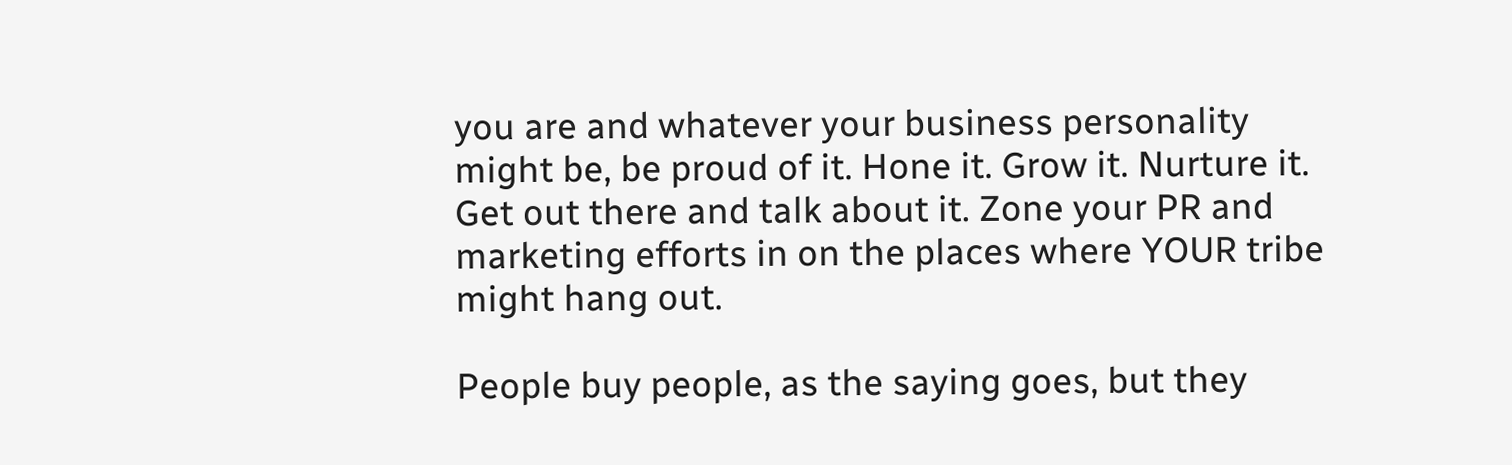you are and whatever your business personality might be, be proud of it. Hone it. Grow it. Nurture it. Get out there and talk about it. Zone your PR and marketing efforts in on the places where YOUR tribe might hang out.

People buy people, as the saying goes, but they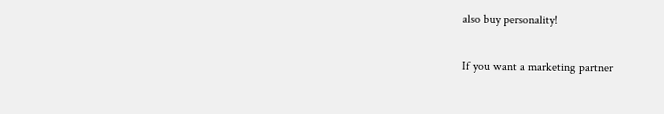also buy personality!

If you want a marketing partner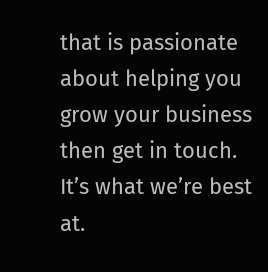that is passionate about helping you grow your business then get in touch. It’s what we’re best at.